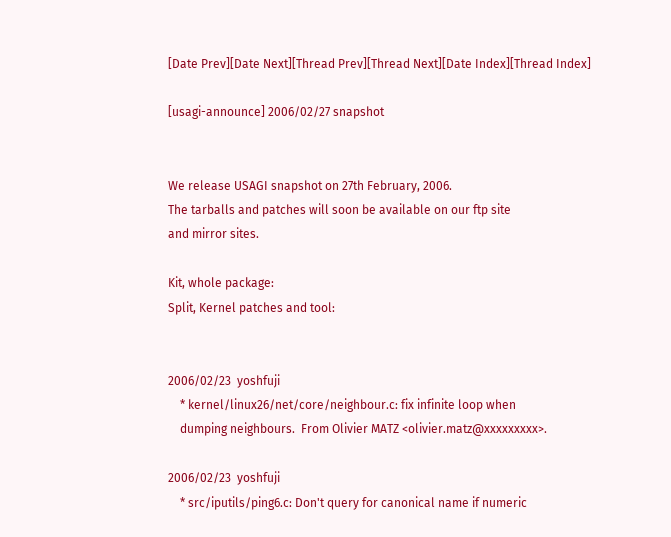[Date Prev][Date Next][Thread Prev][Thread Next][Date Index][Thread Index]

[usagi-announce] 2006/02/27 snapshot


We release USAGI snapshot on 27th February, 2006.
The tarballs and patches will soon be available on our ftp site
and mirror sites.

Kit, whole package:
Split, Kernel patches and tool:


2006/02/23  yoshfuji
    * kernel/linux26/net/core/neighbour.c: fix infinite loop when
    dumping neighbours.  From Olivier MATZ <olivier.matz@xxxxxxxxx>.

2006/02/23  yoshfuji
    * src/iputils/ping6.c: Don't query for canonical name if numeric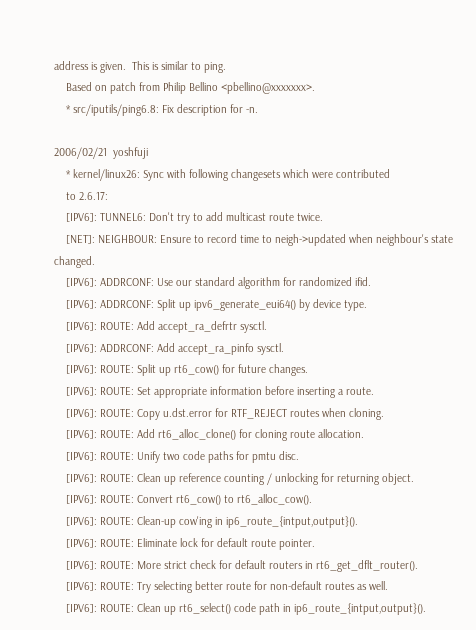address is given.  This is similar to ping.
    Based on patch from Philip Bellino <pbellino@xxxxxxx>.
    * src/iputils/ping6.8: Fix description for -n.

2006/02/21  yoshfuji
    * kernel/linux26: Sync with following changesets which were contributed
    to 2.6.17:
    [IPV6]: TUNNEL6: Don't try to add multicast route twice.
    [NET]: NEIGHBOUR: Ensure to record time to neigh->updated when neighbour's state changed.
    [IPV6]: ADDRCONF: Use our standard algorithm for randomized ifid.
    [IPV6]: ADDRCONF: Split up ipv6_generate_eui64() by device type.
    [IPV6]: ROUTE: Add accept_ra_defrtr sysctl.
    [IPV6]: ADDRCONF: Add accept_ra_pinfo sysctl.
    [IPV6]: ROUTE: Split up rt6_cow() for future changes.
    [IPV6]: ROUTE: Set appropriate information before inserting a route.
    [IPV6]: ROUTE: Copy u.dst.error for RTF_REJECT routes when cloning.
    [IPV6]: ROUTE: Add rt6_alloc_clone() for cloning route allocation.
    [IPV6]: ROUTE: Unify two code paths for pmtu disc.
    [IPV6]: ROUTE: Clean up reference counting / unlocking for returning object.
    [IPV6]: ROUTE: Convert rt6_cow() to rt6_alloc_cow().
    [IPV6]: ROUTE: Clean-up cow'ing in ip6_route_{intput,output}().
    [IPV6]: ROUTE: Eliminate lock for default route pointer.
    [IPV6]: ROUTE: More strict check for default routers in rt6_get_dflt_router().
    [IPV6]: ROUTE: Try selecting better route for non-default routes as well.
    [IPV6]: ROUTE: Clean up rt6_select() code path in ip6_route_{intput,output}().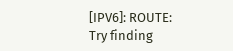[IPV6]: ROUTE: Try finding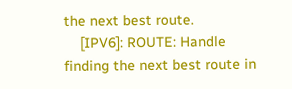the next best route.
    [IPV6]: ROUTE: Handle finding the next best route in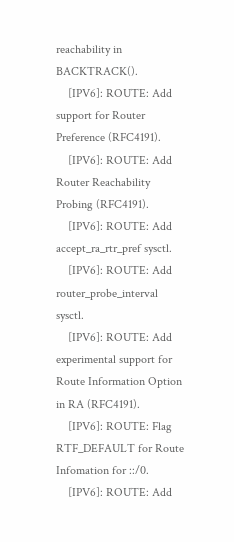reachability in BACKTRACK().
    [IPV6]: ROUTE: Add support for Router Preference (RFC4191).
    [IPV6]: ROUTE: Add Router Reachability Probing (RFC4191).
    [IPV6]: ROUTE: Add accept_ra_rtr_pref sysctl.
    [IPV6]: ROUTE: Add router_probe_interval sysctl.
    [IPV6]: ROUTE: Add experimental support for Route Information Option in RA (RFC4191).
    [IPV6]: ROUTE: Flag RTF_DEFAULT for Route Infomation for ::/0.
    [IPV6]: ROUTE: Add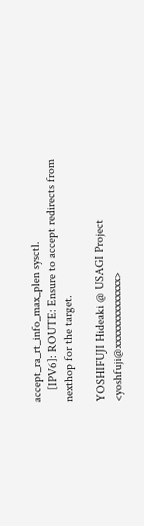accept_ra_rt_info_max_plen sysctl.
    [IPV6]: ROUTE: Ensure to accept redirects from nexthop for the target.

YOSHIFUJI Hideaki @ USAGI Project  <yoshfuji@xxxxxxxxxxxxxx>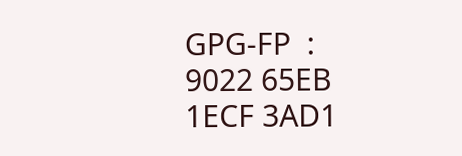GPG-FP  : 9022 65EB 1ECF 3AD1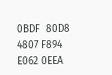0BDF  80D8 4807 F894 E062 0EEA